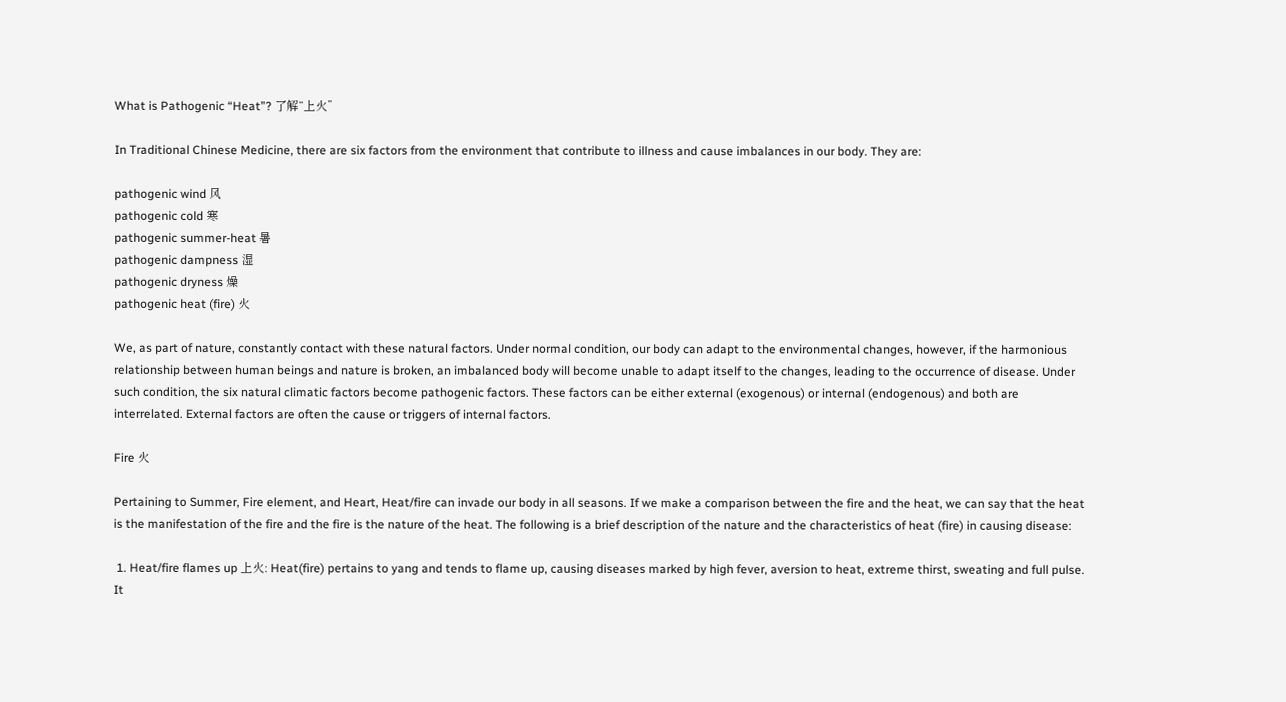What is Pathogenic “Heat”? 了解“上火”

In Traditional Chinese Medicine, there are six factors from the environment that contribute to illness and cause imbalances in our body. They are:

pathogenic wind 风
pathogenic cold 寒
pathogenic summer-heat 暑
pathogenic dampness 湿
pathogenic dryness 燥
pathogenic heat (fire) 火

We, as part of nature, constantly contact with these natural factors. Under normal condition, our body can adapt to the environmental changes, however, if the harmonious relationship between human beings and nature is broken, an imbalanced body will become unable to adapt itself to the changes, leading to the occurrence of disease. Under such condition, the six natural climatic factors become pathogenic factors. These factors can be either external (exogenous) or internal (endogenous) and both are interrelated. External factors are often the cause or triggers of internal factors.

Fire 火

Pertaining to Summer, Fire element, and Heart, Heat/fire can invade our body in all seasons. If we make a comparison between the fire and the heat, we can say that the heat is the manifestation of the fire and the fire is the nature of the heat. The following is a brief description of the nature and the characteristics of heat (fire) in causing disease:

 1. Heat/fire flames up 上火: Heat(fire) pertains to yang and tends to flame up, causing diseases marked by high fever, aversion to heat, extreme thirst, sweating and full pulse. It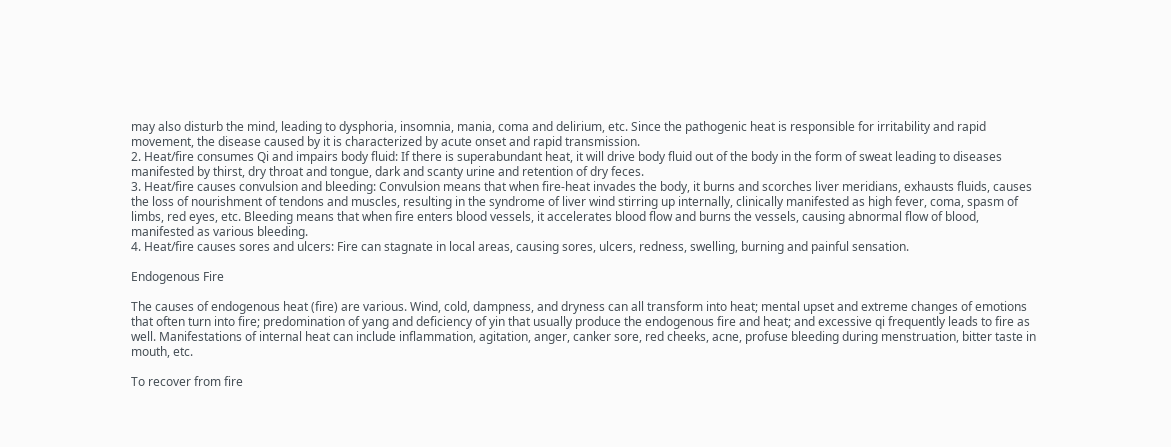may also disturb the mind, leading to dysphoria, insomnia, mania, coma and delirium, etc. Since the pathogenic heat is responsible for irritability and rapid movement, the disease caused by it is characterized by acute onset and rapid transmission.
2. Heat/fire consumes Qi and impairs body fluid: If there is superabundant heat, it will drive body fluid out of the body in the form of sweat leading to diseases manifested by thirst, dry throat and tongue, dark and scanty urine and retention of dry feces.
3. Heat/fire causes convulsion and bleeding: Convulsion means that when fire-heat invades the body, it burns and scorches liver meridians, exhausts fluids, causes the loss of nourishment of tendons and muscles, resulting in the syndrome of liver wind stirring up internally, clinically manifested as high fever, coma, spasm of limbs, red eyes, etc. Bleeding means that when fire enters blood vessels, it accelerates blood flow and burns the vessels, causing abnormal flow of blood, manifested as various bleeding.
4. Heat/fire causes sores and ulcers: Fire can stagnate in local areas, causing sores, ulcers, redness, swelling, burning and painful sensation.

Endogenous Fire

The causes of endogenous heat (fire) are various. Wind, cold, dampness, and dryness can all transform into heat; mental upset and extreme changes of emotions that often turn into fire; predomination of yang and deficiency of yin that usually produce the endogenous fire and heat; and excessive qi frequently leads to fire as well. Manifestations of internal heat can include inflammation, agitation, anger, canker sore, red cheeks, acne, profuse bleeding during menstruation, bitter taste in mouth, etc.

To recover from fire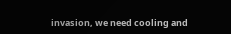invasion, we need cooling and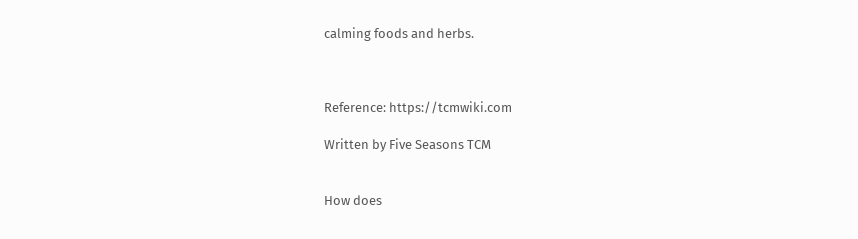calming foods and herbs.



Reference: https://tcmwiki.com

Written by Five Seasons TCM


How does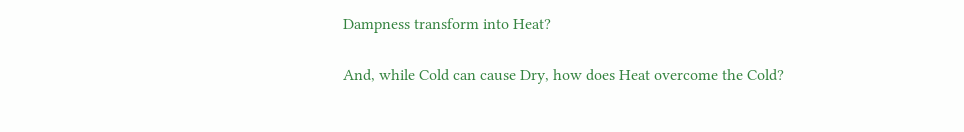Dampness transform into Heat?

And, while Cold can cause Dry, how does Heat overcome the Cold?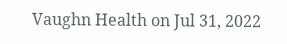Vaughn Health on Jul 31, 2022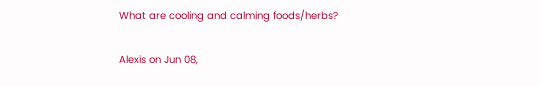What are cooling and calming foods/herbs?

Alexis on Jun 08,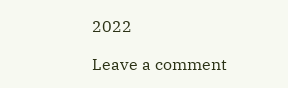2022

Leave a comment